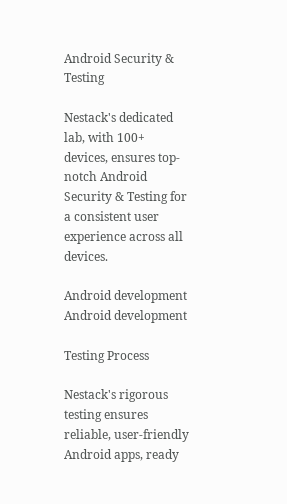Android Security & Testing

Nestack's dedicated lab, with 100+ devices, ensures top-notch Android Security & Testing for a consistent user experience across all devices.

Android development
Android development

Testing Process

Nestack's rigorous testing ensures reliable, user-friendly Android apps, ready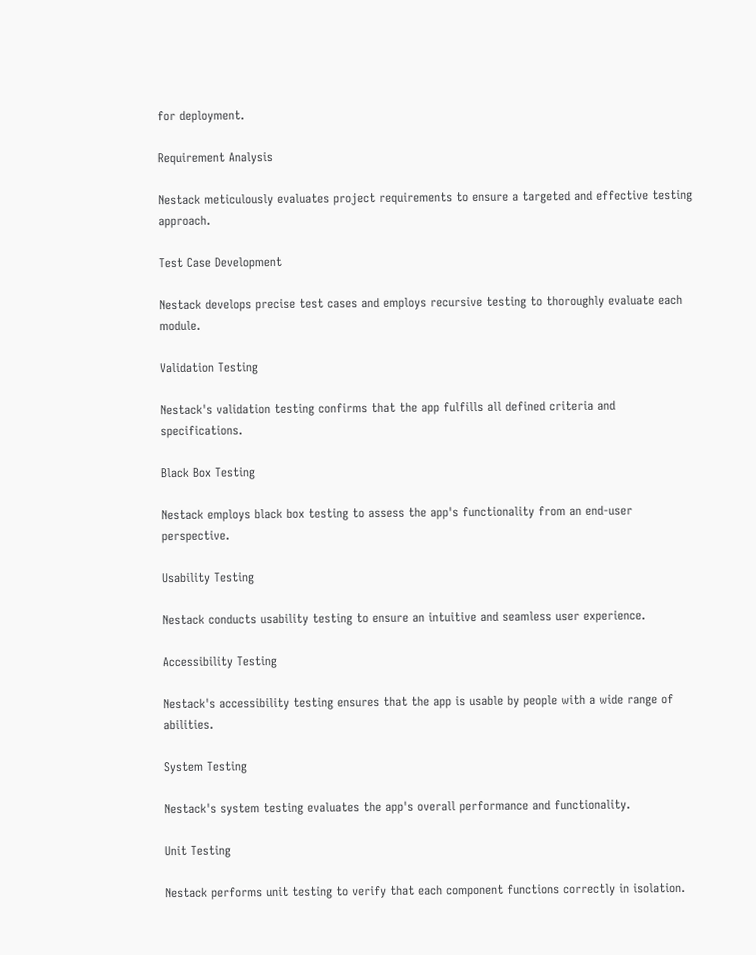for deployment.

Requirement Analysis

Nestack meticulously evaluates project requirements to ensure a targeted and effective testing approach.

Test Case Development

Nestack develops precise test cases and employs recursive testing to thoroughly evaluate each module.

Validation Testing

Nestack's validation testing confirms that the app fulfills all defined criteria and specifications.

Black Box Testing

Nestack employs black box testing to assess the app's functionality from an end-user perspective.

Usability Testing

Nestack conducts usability testing to ensure an intuitive and seamless user experience.

Accessibility Testing

Nestack's accessibility testing ensures that the app is usable by people with a wide range of abilities.

System Testing

Nestack's system testing evaluates the app's overall performance and functionality.

Unit Testing

Nestack performs unit testing to verify that each component functions correctly in isolation.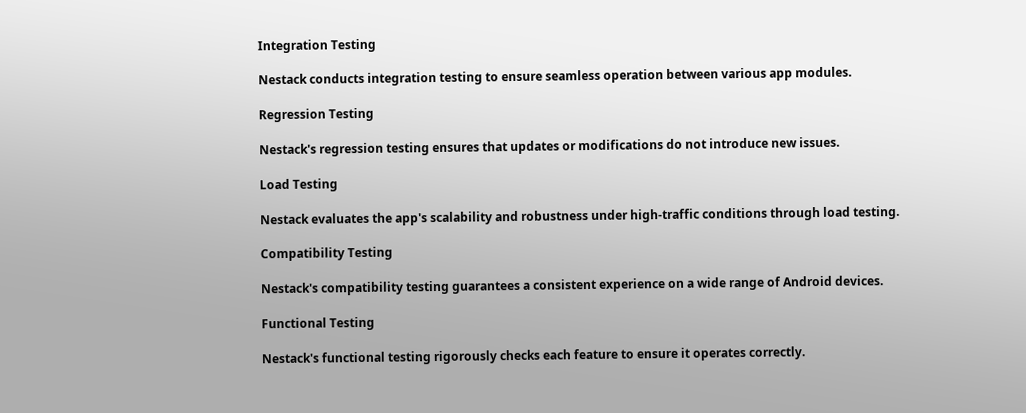Integration Testing

Nestack conducts integration testing to ensure seamless operation between various app modules.

Regression Testing

Nestack's regression testing ensures that updates or modifications do not introduce new issues.

Load Testing

Nestack evaluates the app's scalability and robustness under high-traffic conditions through load testing.

Compatibility Testing

Nestack's compatibility testing guarantees a consistent experience on a wide range of Android devices.

Functional Testing

Nestack's functional testing rigorously checks each feature to ensure it operates correctly.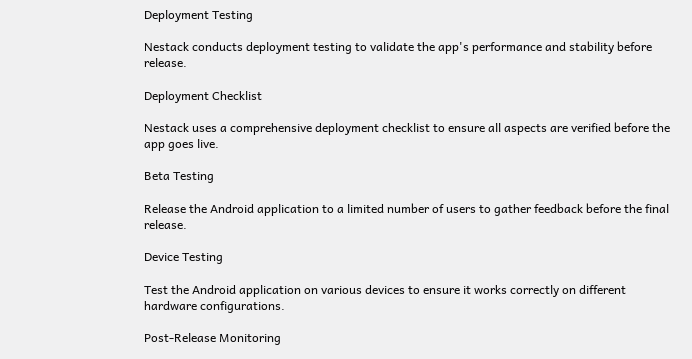Deployment Testing

Nestack conducts deployment testing to validate the app's performance and stability before release.

Deployment Checklist

Nestack uses a comprehensive deployment checklist to ensure all aspects are verified before the app goes live.

Beta Testing

Release the Android application to a limited number of users to gather feedback before the final release.

Device Testing

Test the Android application on various devices to ensure it works correctly on different hardware configurations.

Post-Release Monitoring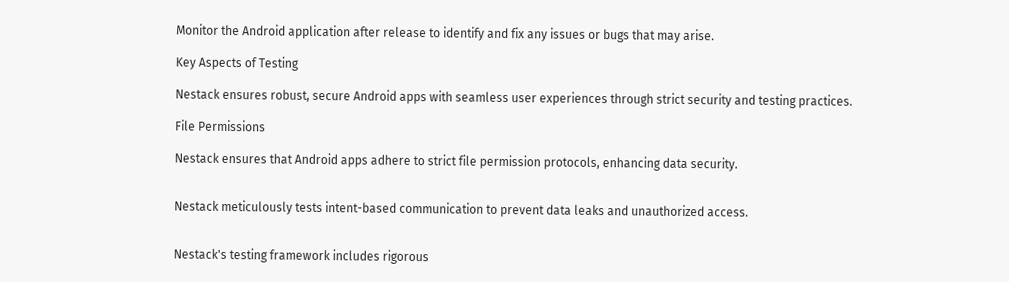Monitor the Android application after release to identify and fix any issues or bugs that may arise.

Key Aspects of Testing

Nestack ensures robust, secure Android apps with seamless user experiences through strict security and testing practices.

File Permissions

Nestack ensures that Android apps adhere to strict file permission protocols, enhancing data security.


Nestack meticulously tests intent-based communication to prevent data leaks and unauthorized access.


Nestack's testing framework includes rigorous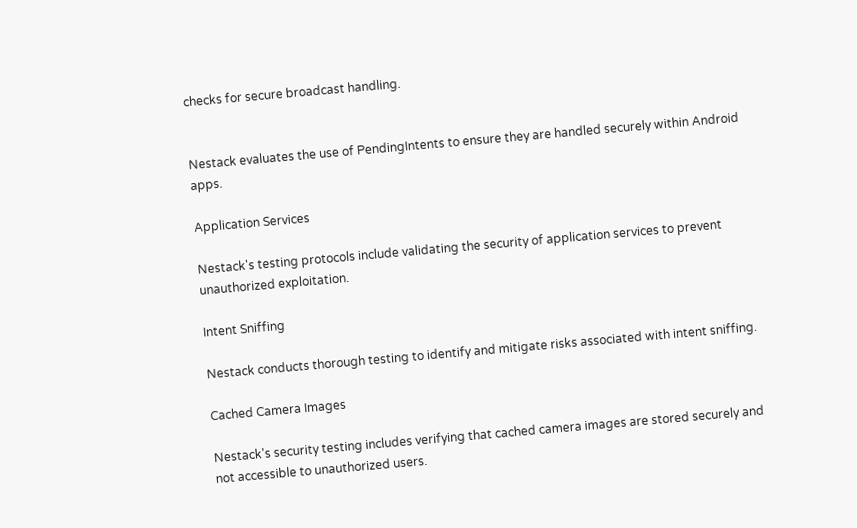checks for secure broadcast handling.


Nestack evaluates the use of PendingIntents to ensure they are handled securely within Android apps.

Application Services

Nestack's testing protocols include validating the security of application services to prevent unauthorized exploitation.

Intent Sniffing

Nestack conducts thorough testing to identify and mitigate risks associated with intent sniffing.

Cached Camera Images

Nestack's security testing includes verifying that cached camera images are stored securely and not accessible to unauthorized users.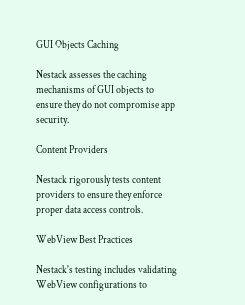GUI Objects Caching

Nestack assesses the caching mechanisms of GUI objects to ensure they do not compromise app security.

Content Providers

Nestack rigorously tests content providers to ensure they enforce proper data access controls.

WebView Best Practices

Nestack's testing includes validating WebView configurations to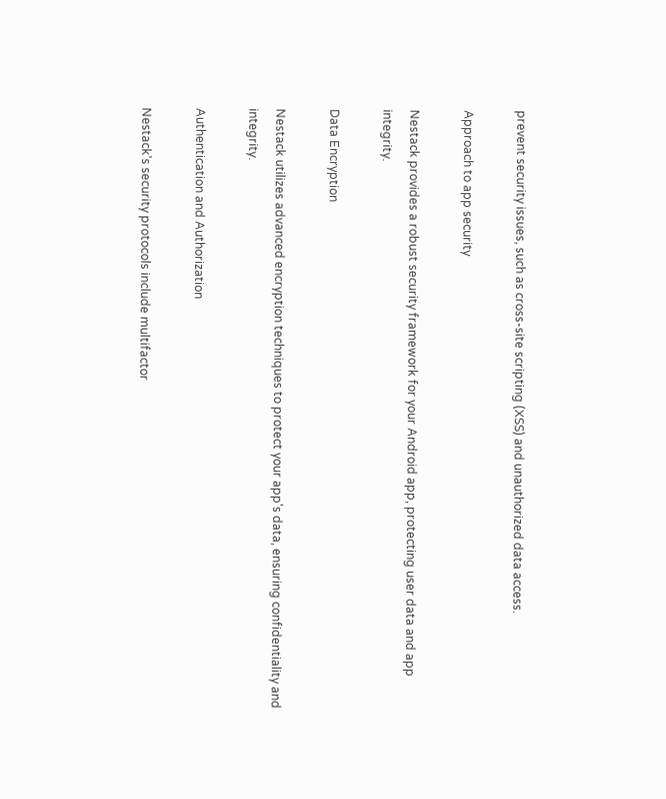prevent security issues, such as cross-site scripting (XSS) and unauthorized data access.

Approach to app security

Nestack provides a robust security framework for your Android app, protecting user data and app integrity.

Data Encryption

Nestack utilizes advanced encryption techniques to protect your app's data, ensuring confidentiality and integrity.

Authentication and Authorization

Nestack's security protocols include multifactor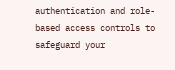authentication and role-based access controls to safeguard your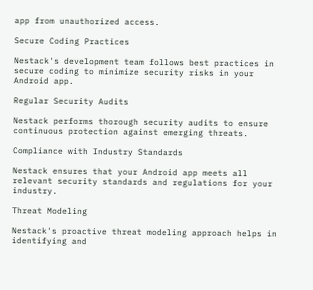app from unauthorized access.

Secure Coding Practices

Nestack's development team follows best practices in secure coding to minimize security risks in your Android app.

Regular Security Audits

Nestack performs thorough security audits to ensure continuous protection against emerging threats.

Compliance with Industry Standards

Nestack ensures that your Android app meets all relevant security standards and regulations for your industry.

Threat Modeling

Nestack's proactive threat modeling approach helps in identifying and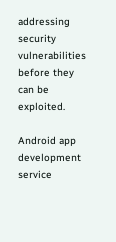addressing security vulnerabilities before they can be exploited.

Android app development service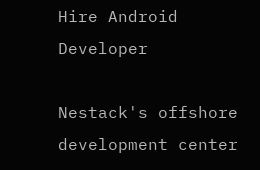Hire Android Developer

Nestack's offshore development center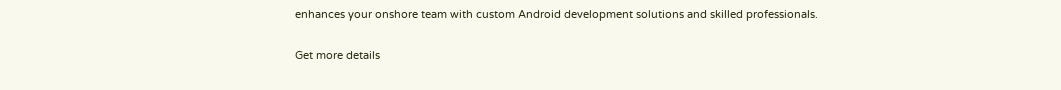enhances your onshore team with custom Android development solutions and skilled professionals.

Get more details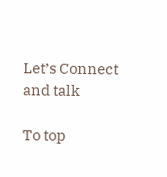Let’s Connect and talk

To top